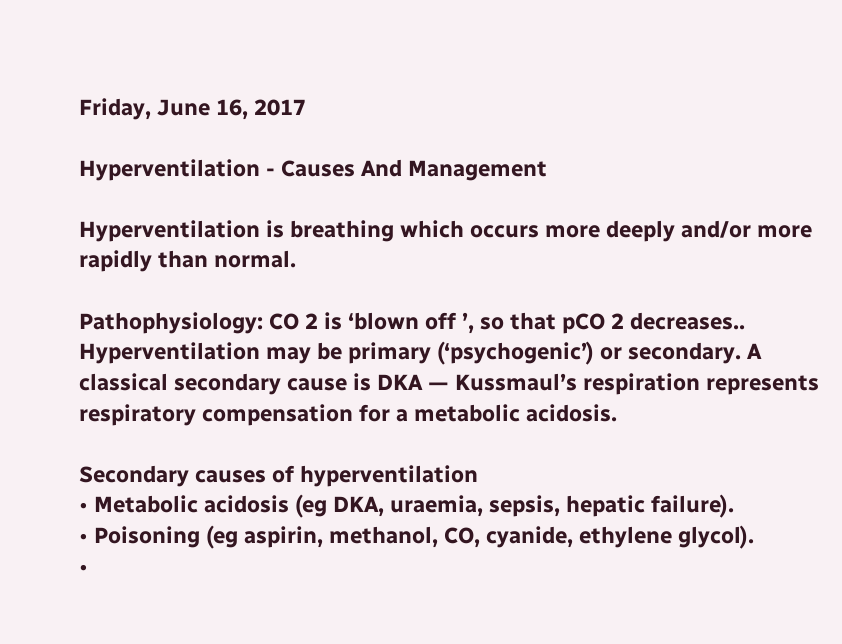Friday, June 16, 2017

Hyperventilation - Causes And Management

Hyperventilation is breathing which occurs more deeply and/or more rapidly than normal.

Pathophysiology: CO 2 is ‘blown off ’, so that pCO 2 decreases.. Hyperventilation may be primary (‘psychogenic’) or secondary. A classical secondary cause is DKA — Kussmaul’s respiration represents respiratory compensation for a metabolic acidosis.

Secondary causes of hyperventilation
• Metabolic acidosis (eg DKA, uraemia, sepsis, hepatic failure).
• Poisoning (eg aspirin, methanol, CO, cyanide, ethylene glycol).
•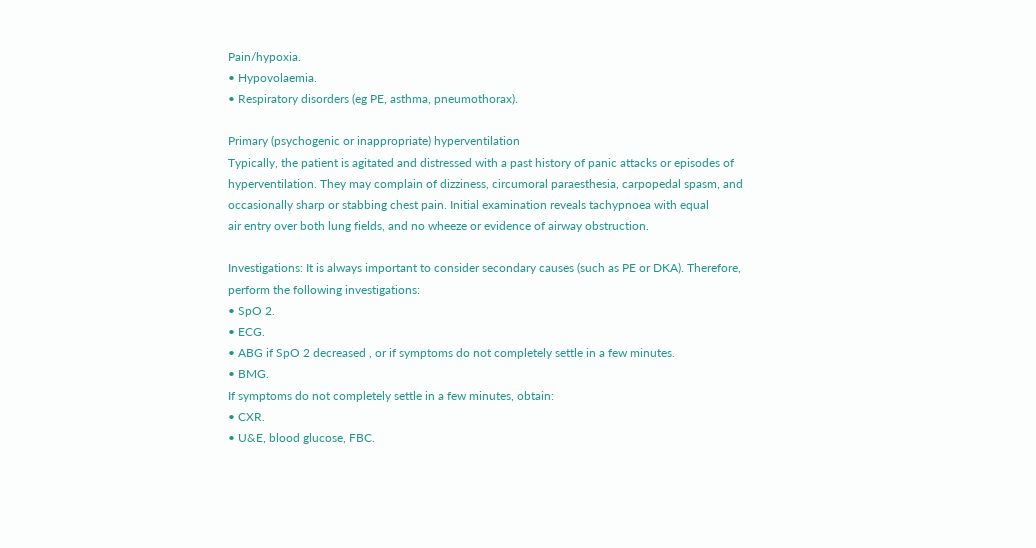Pain/hypoxia.
• Hypovolaemia.
• Respiratory disorders (eg PE, asthma, pneumothorax).

Primary (psychogenic or inappropriate) hyperventilation
Typically, the patient is agitated and distressed with a past history of panic attacks or episodes of hyperventilation. They may complain of dizziness, circumoral paraesthesia, carpopedal spasm, and occasionally sharp or stabbing chest pain. Initial examination reveals tachypnoea with equal
air entry over both lung fields, and no wheeze or evidence of airway obstruction.

Investigations: It is always important to consider secondary causes (such as PE or DKA). Therefore, perform the following investigations:
• SpO 2.
• ECG.
• ABG if SpO 2 decreased , or if symptoms do not completely settle in a few minutes.
• BMG.
If symptoms do not completely settle in a few minutes, obtain:
• CXR.
• U&E, blood glucose, FBC.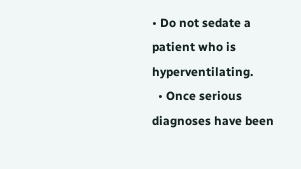• Do not sedate a patient who is hyperventilating.
  • Once serious diagnoses have been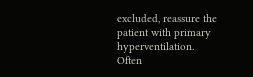excluded, reassure the patient with primary hyperventilation. Often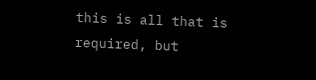this is all that is required, but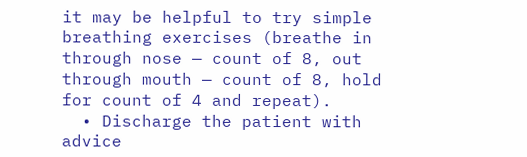it may be helpful to try simple breathing exercises (breathe in through nose — count of 8, out through mouth — count of 8, hold for count of 4 and repeat).
  • Discharge the patient with advice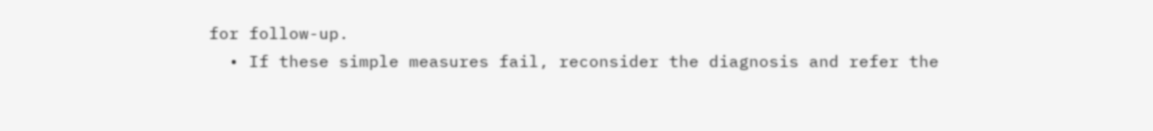for follow-up.
  • If these simple measures fail, reconsider the diagnosis and refer the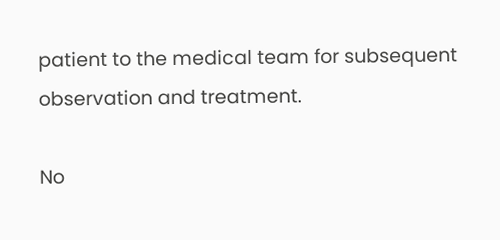patient to the medical team for subsequent observation and treatment.

No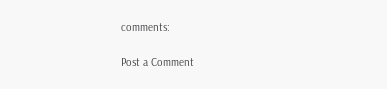comments:

Post a Comment